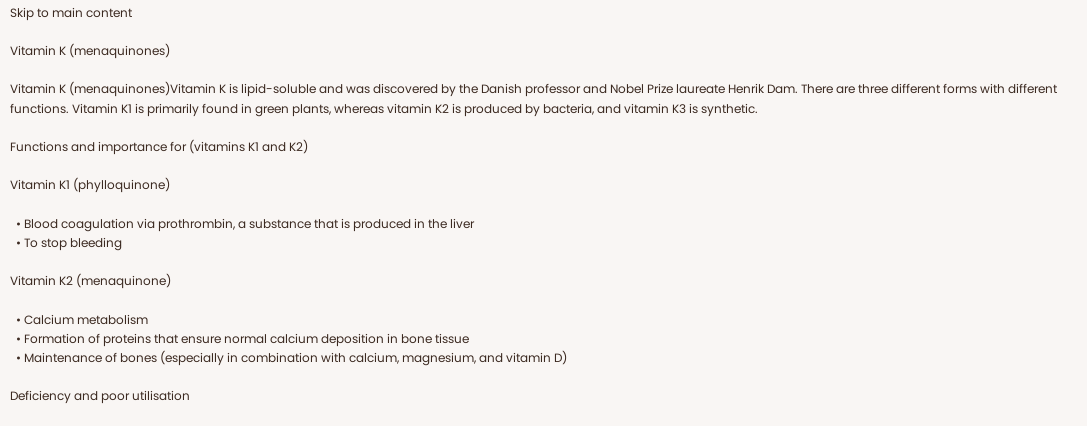Skip to main content

Vitamin K (menaquinones)

Vitamin K (menaquinones)Vitamin K is lipid-soluble and was discovered by the Danish professor and Nobel Prize laureate Henrik Dam. There are three different forms with different functions. Vitamin K1 is primarily found in green plants, whereas vitamin K2 is produced by bacteria, and vitamin K3 is synthetic.

Functions and importance for (vitamins K1 and K2)

Vitamin K1 (phylloquinone)

  • Blood coagulation via prothrombin, a substance that is produced in the liver
  • To stop bleeding

Vitamin K2 (menaquinone)

  • Calcium metabolism
  • Formation of proteins that ensure normal calcium deposition in bone tissue
  • Maintenance of bones (especially in combination with calcium, magnesium, and vitamin D)

Deficiency and poor utilisation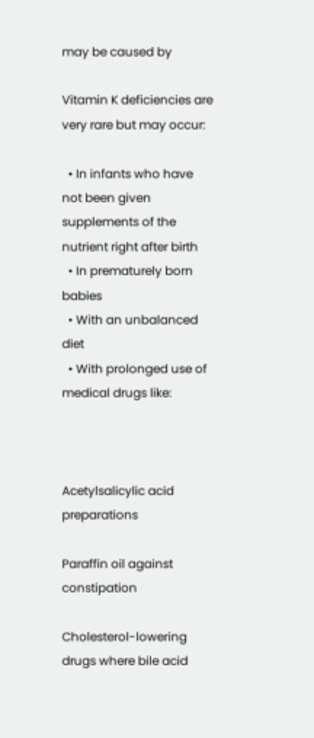may be caused by

Vitamin K deficiencies are very rare but may occur:

  • In infants who have not been given supplements of the nutrient right after birth
  • In prematurely born babies
  • With an unbalanced diet
  • With prolonged use of medical drugs like:



Acetylsalicylic acid preparations

Paraffin oil against constipation

Cholesterol-lowering drugs where bile acid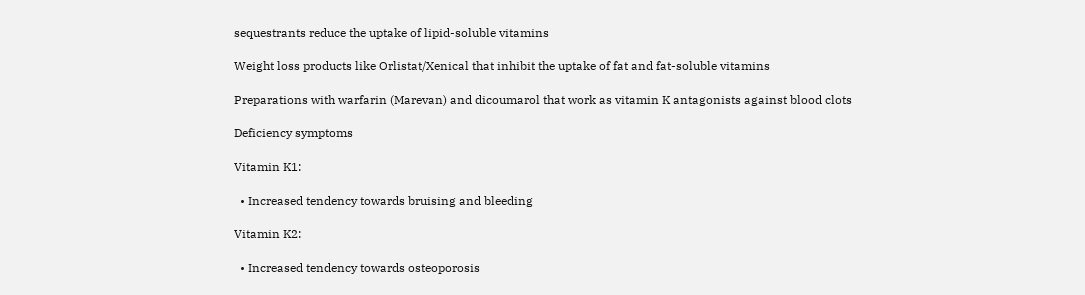sequestrants reduce the uptake of lipid-soluble vitamins

Weight loss products like Orlistat/Xenical that inhibit the uptake of fat and fat-soluble vitamins

Preparations with warfarin (Marevan) and dicoumarol that work as vitamin K antagonists against blood clots

Deficiency symptoms

Vitamin K1:

  • Increased tendency towards bruising and bleeding

Vitamin K2:

  • Increased tendency towards osteoporosis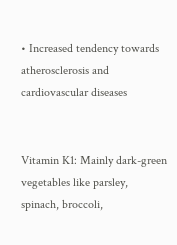• Increased tendency towards atherosclerosis and cardiovascular diseases


Vitamin K1: Mainly dark-green vegetables like parsley, spinach, broccoli,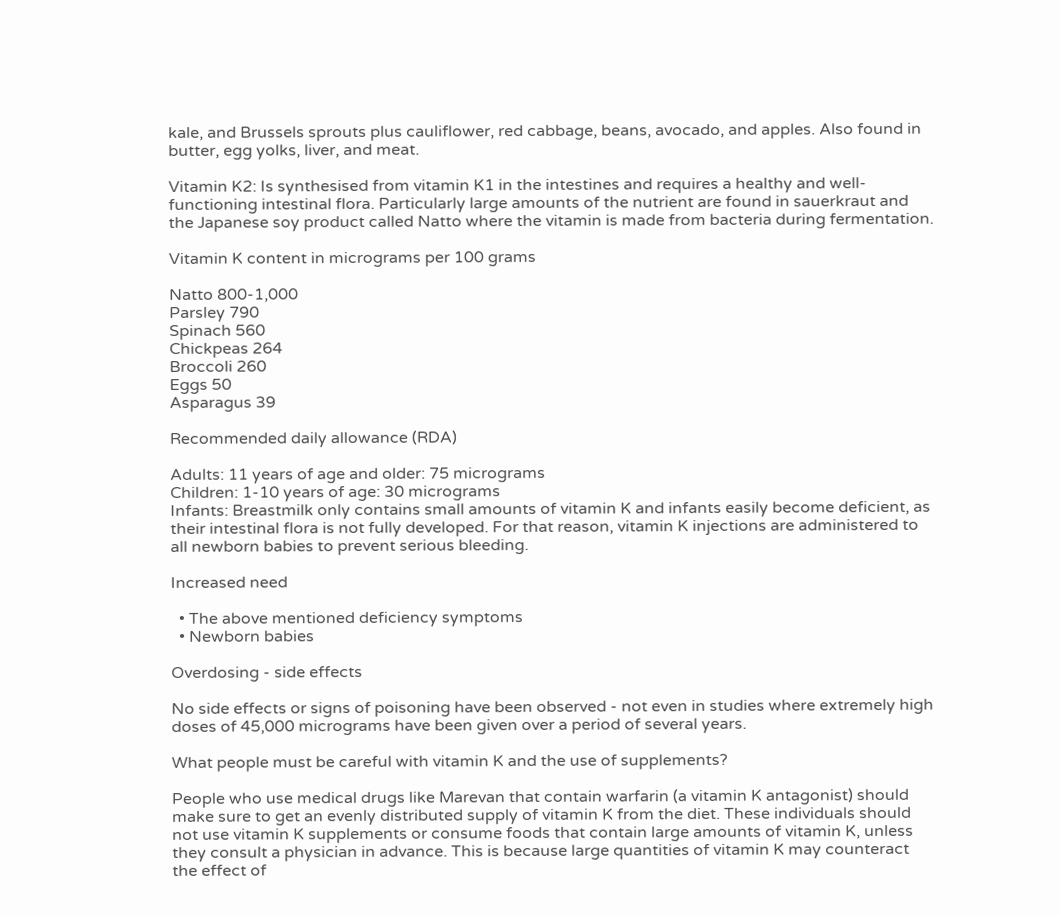kale, and Brussels sprouts plus cauliflower, red cabbage, beans, avocado, and apples. Also found in butter, egg yolks, liver, and meat.

Vitamin K2: Is synthesised from vitamin K1 in the intestines and requires a healthy and well-functioning intestinal flora. Particularly large amounts of the nutrient are found in sauerkraut and the Japanese soy product called Natto where the vitamin is made from bacteria during fermentation.

Vitamin K content in micrograms per 100 grams

Natto 800-1,000
Parsley 790
Spinach 560
Chickpeas 264
Broccoli 260
Eggs 50
Asparagus 39

Recommended daily allowance (RDA)

Adults: 11 years of age and older: 75 micrograms
Children: 1-10 years of age: 30 micrograms
Infants: Breastmilk only contains small amounts of vitamin K and infants easily become deficient, as their intestinal flora is not fully developed. For that reason, vitamin K injections are administered to all newborn babies to prevent serious bleeding.

Increased need

  • The above mentioned deficiency symptoms
  • Newborn babies

Overdosing - side effects

No side effects or signs of poisoning have been observed - not even in studies where extremely high doses of 45,000 micrograms have been given over a period of several years.

What people must be careful with vitamin K and the use of supplements?

People who use medical drugs like Marevan that contain warfarin (a vitamin K antagonist) should make sure to get an evenly distributed supply of vitamin K from the diet. These individuals should not use vitamin K supplements or consume foods that contain large amounts of vitamin K, unless they consult a physician in advance. This is because large quantities of vitamin K may counteract the effect of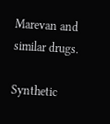Marevan and similar drugs.

Synthetic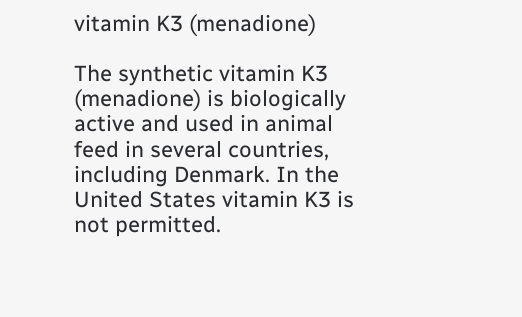vitamin K3 (menadione)

The synthetic vitamin K3 (menadione) is biologically active and used in animal feed in several countries, including Denmark. In the United States vitamin K3 is not permitted.